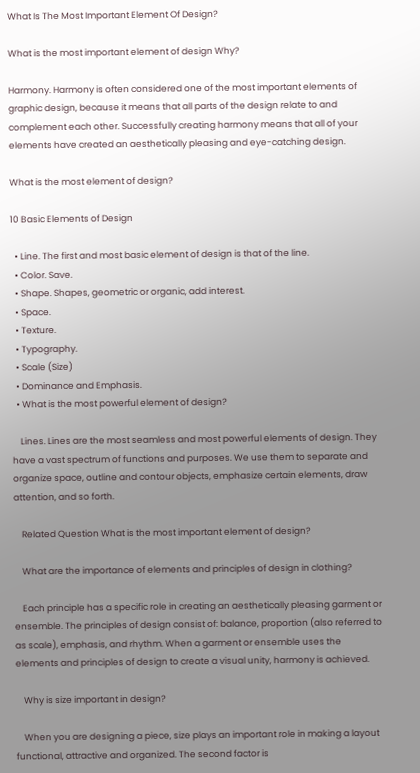What Is The Most Important Element Of Design?

What is the most important element of design Why?

Harmony. Harmony is often considered one of the most important elements of graphic design, because it means that all parts of the design relate to and complement each other. Successfully creating harmony means that all of your elements have created an aesthetically pleasing and eye-catching design.

What is the most element of design?

10 Basic Elements of Design

  • Line. The first and most basic element of design is that of the line.
  • Color. Save.
  • Shape. Shapes, geometric or organic, add interest.
  • Space.
  • Texture.
  • Typography.
  • Scale (Size)
  • Dominance and Emphasis.
  • What is the most powerful element of design?

    Lines. Lines are the most seamless and most powerful elements of design. They have a vast spectrum of functions and purposes. We use them to separate and organize space, outline and contour objects, emphasize certain elements, draw attention, and so forth.

    Related Question What is the most important element of design?

    What are the importance of elements and principles of design in clothing?

    Each principle has a specific role in creating an aesthetically pleasing garment or ensemble. The principles of design consist of: balance, proportion (also referred to as scale), emphasis, and rhythm. When a garment or ensemble uses the elements and principles of design to create a visual unity, harmony is achieved.

    Why is size important in design?

    When you are designing a piece, size plays an important role in making a layout functional, attractive and organized. The second factor is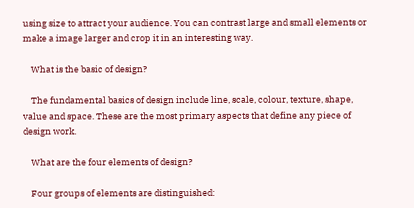using size to attract your audience. You can contrast large and small elements or make a image larger and crop it in an interesting way.

    What is the basic of design?

    The fundamental basics of design include line, scale, colour, texture, shape, value and space. These are the most primary aspects that define any piece of design work.

    What are the four elements of design?

    Four groups of elements are distinguished: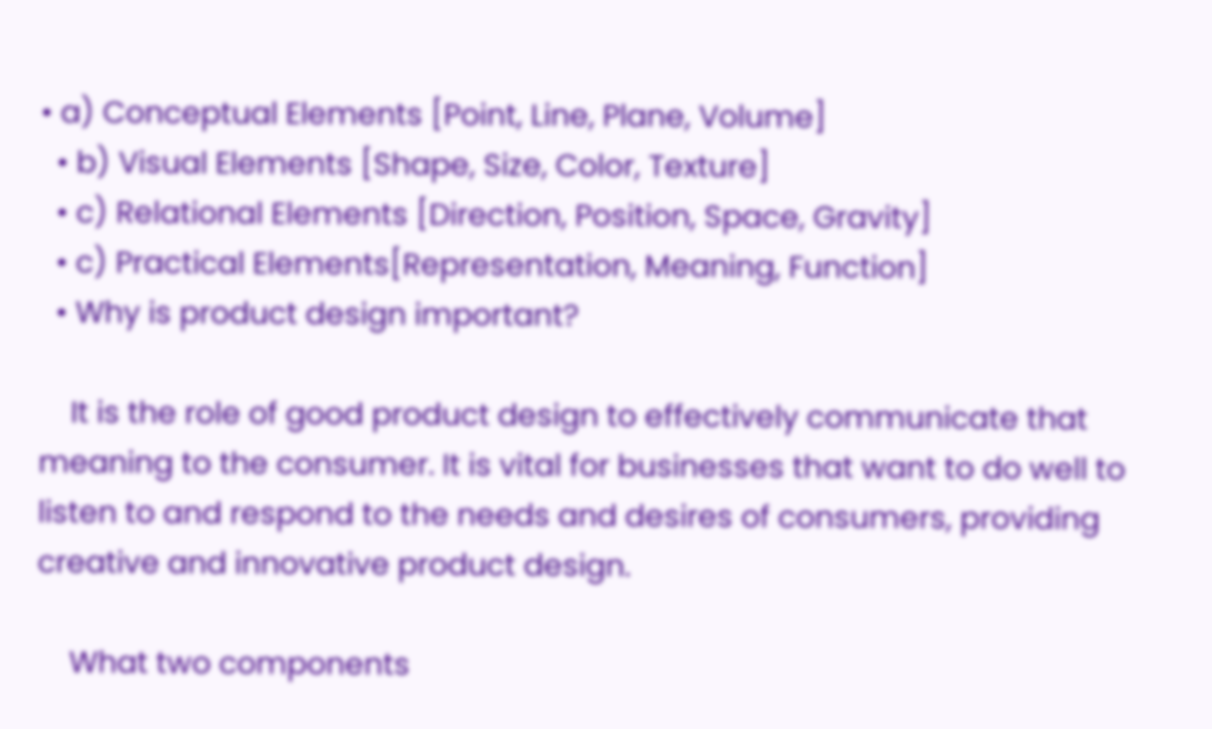• a) Conceptual Elements [Point, Line, Plane, Volume]
  • b) Visual Elements [Shape, Size, Color, Texture]
  • c) Relational Elements [Direction, Position, Space, Gravity]
  • c) Practical Elements[Representation, Meaning, Function]
  • Why is product design important?

    It is the role of good product design to effectively communicate that meaning to the consumer. It is vital for businesses that want to do well to listen to and respond to the needs and desires of consumers, providing creative and innovative product design.

    What two components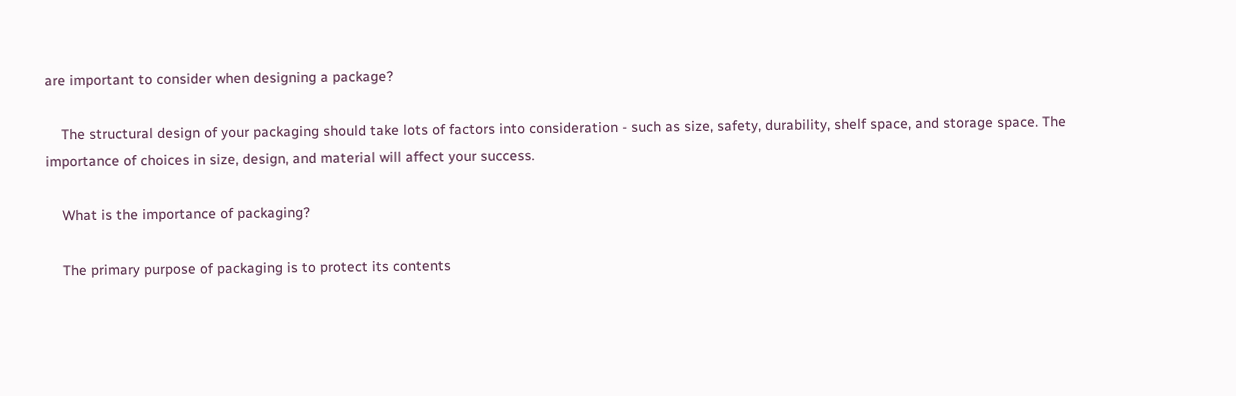are important to consider when designing a package?

    The structural design of your packaging should take lots of factors into consideration - such as size, safety, durability, shelf space, and storage space. The importance of choices in size, design, and material will affect your success.

    What is the importance of packaging?

    The primary purpose of packaging is to protect its contents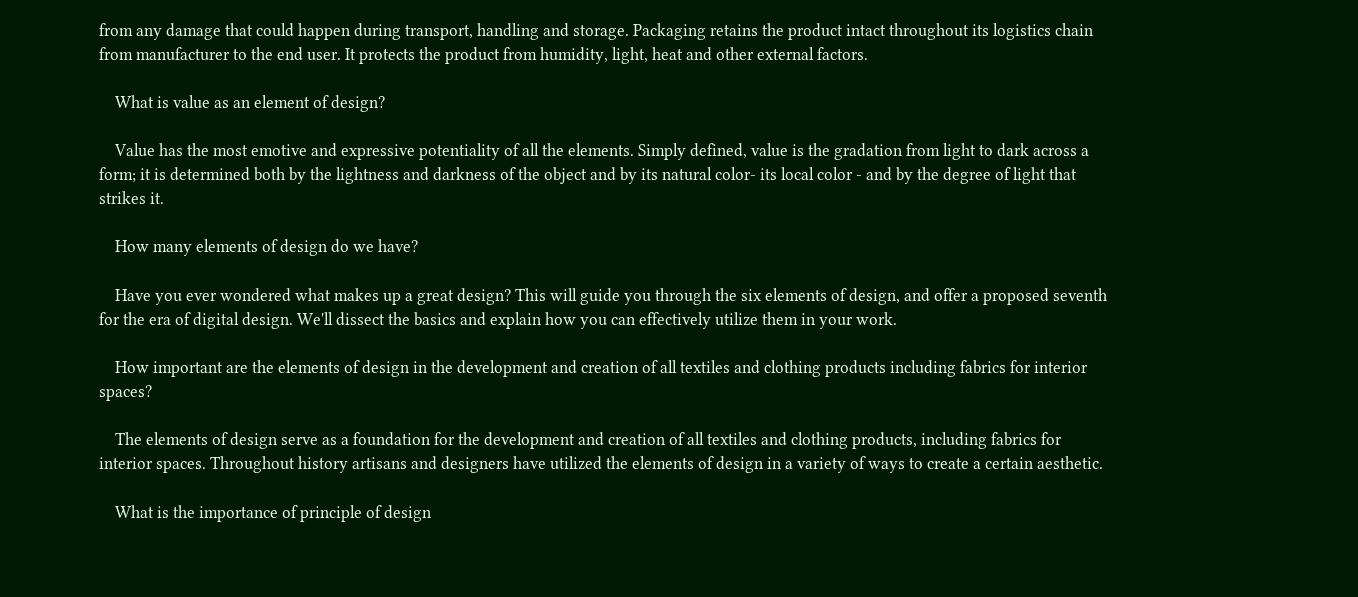from any damage that could happen during transport, handling and storage. Packaging retains the product intact throughout its logistics chain from manufacturer to the end user. It protects the product from humidity, light, heat and other external factors.

    What is value as an element of design?

    Value has the most emotive and expressive potentiality of all the elements. Simply defined, value is the gradation from light to dark across a form; it is determined both by the lightness and darkness of the object and by its natural color- its local color - and by the degree of light that strikes it.

    How many elements of design do we have?

    Have you ever wondered what makes up a great design? This will guide you through the six elements of design, and offer a proposed seventh for the era of digital design. We'll dissect the basics and explain how you can effectively utilize them in your work.

    How important are the elements of design in the development and creation of all textiles and clothing products including fabrics for interior spaces?

    The elements of design serve as a foundation for the development and creation of all textiles and clothing products, including fabrics for interior spaces. Throughout history artisans and designers have utilized the elements of design in a variety of ways to create a certain aesthetic.

    What is the importance of principle of design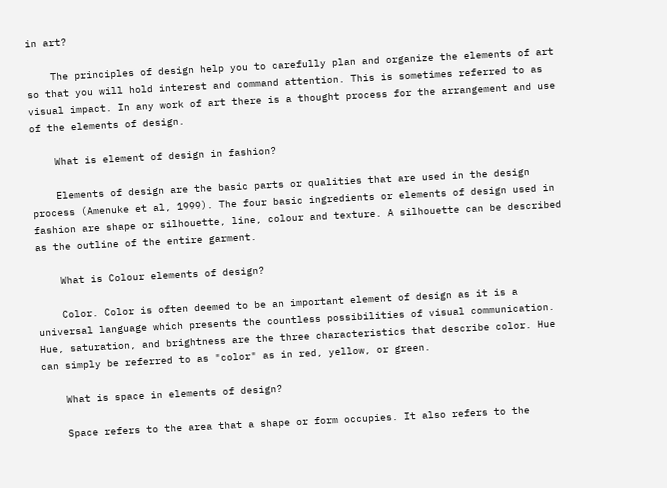in art?

    The principles of design help you to carefully plan and organize the elements of art so that you will hold interest and command attention. This is sometimes referred to as visual impact. In any work of art there is a thought process for the arrangement and use of the elements of design.

    What is element of design in fashion?

    Elements of design are the basic parts or qualities that are used in the design process (Amenuke et al, 1999). The four basic ingredients or elements of design used in fashion are shape or silhouette, line, colour and texture. A silhouette can be described as the outline of the entire garment.

    What is Colour elements of design?

    Color. Color is often deemed to be an important element of design as it is a universal language which presents the countless possibilities of visual communication. Hue, saturation, and brightness are the three characteristics that describe color. Hue can simply be referred to as "color" as in red, yellow, or green.

    What is space in elements of design?

    Space refers to the area that a shape or form occupies. It also refers to the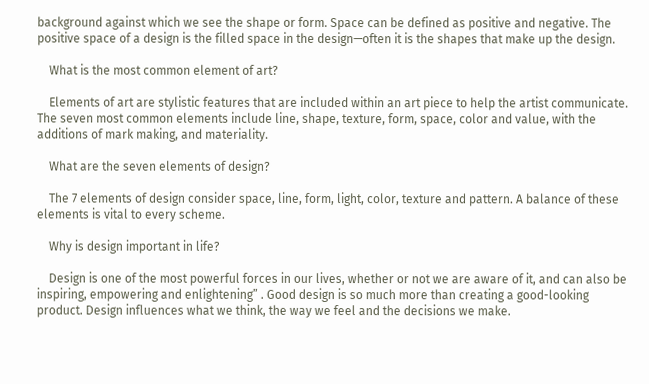background against which we see the shape or form. Space can be defined as positive and negative. The positive space of a design is the filled space in the design—often it is the shapes that make up the design.

    What is the most common element of art?

    Elements of art are stylistic features that are included within an art piece to help the artist communicate. The seven most common elements include line, shape, texture, form, space, color and value, with the additions of mark making, and materiality.

    What are the seven elements of design?

    The 7 elements of design consider space, line, form, light, color, texture and pattern. A balance of these elements is vital to every scheme.

    Why is design important in life?

    Design is one of the most powerful forces in our lives, whether or not we are aware of it, and can also be inspiring, empowering and enlightening” . Good design is so much more than creating a good-looking product. Design influences what we think, the way we feel and the decisions we make.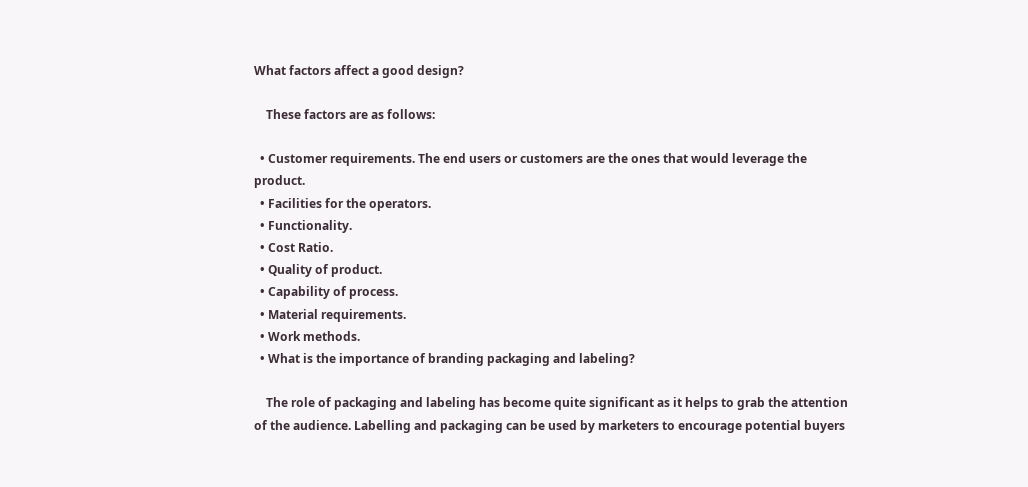What factors affect a good design?

    These factors are as follows:

  • Customer requirements. The end users or customers are the ones that would leverage the product.
  • Facilities for the operators.
  • Functionality.
  • Cost Ratio.
  • Quality of product.
  • Capability of process.
  • Material requirements.
  • Work methods.
  • What is the importance of branding packaging and labeling?

    The role of packaging and labeling has become quite significant as it helps to grab the attention of the audience. Labelling and packaging can be used by marketers to encourage potential buyers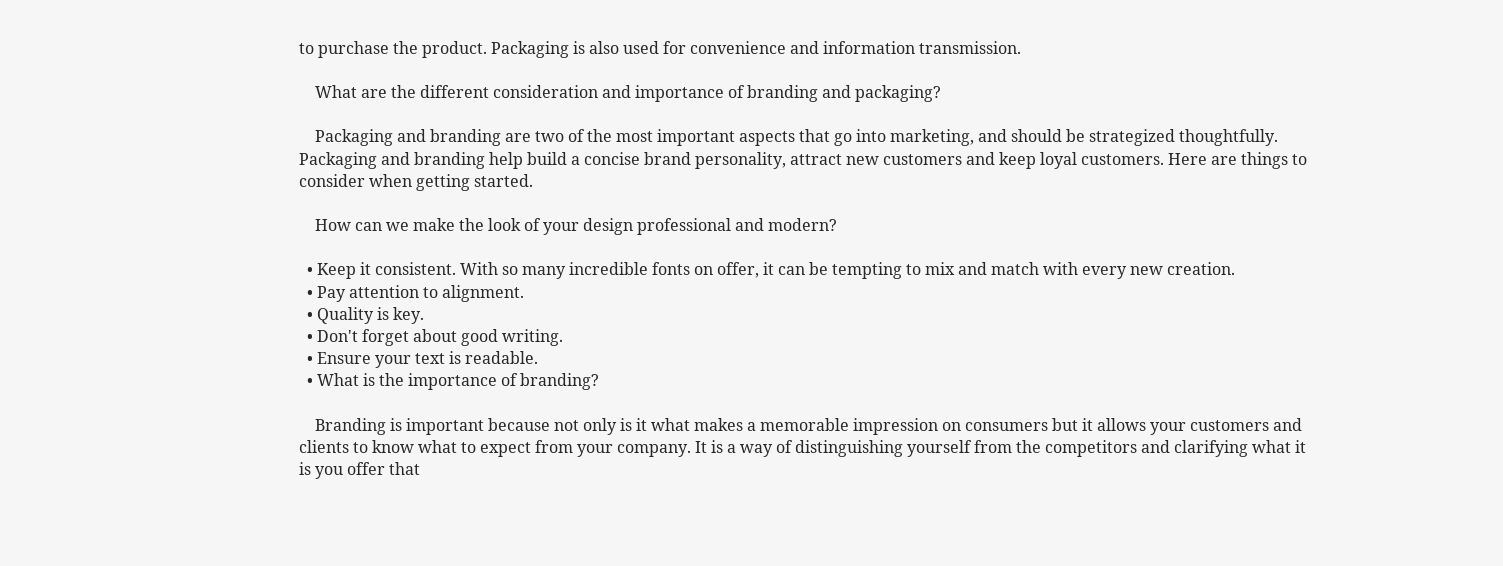to purchase the product. Packaging is also used for convenience and information transmission.

    What are the different consideration and importance of branding and packaging?

    Packaging and branding are two of the most important aspects that go into marketing, and should be strategized thoughtfully. Packaging and branding help build a concise brand personality, attract new customers and keep loyal customers. Here are things to consider when getting started.

    How can we make the look of your design professional and modern?

  • Keep it consistent. With so many incredible fonts on offer, it can be tempting to mix and match with every new creation.
  • Pay attention to alignment.
  • Quality is key.
  • Don't forget about good writing.
  • Ensure your text is readable.
  • What is the importance of branding?

    Branding is important because not only is it what makes a memorable impression on consumers but it allows your customers and clients to know what to expect from your company. It is a way of distinguishing yourself from the competitors and clarifying what it is you offer that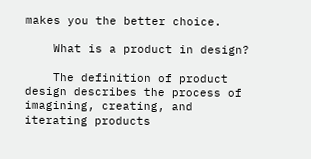makes you the better choice.

    What is a product in design?

    The definition of product design describes the process of imagining, creating, and iterating products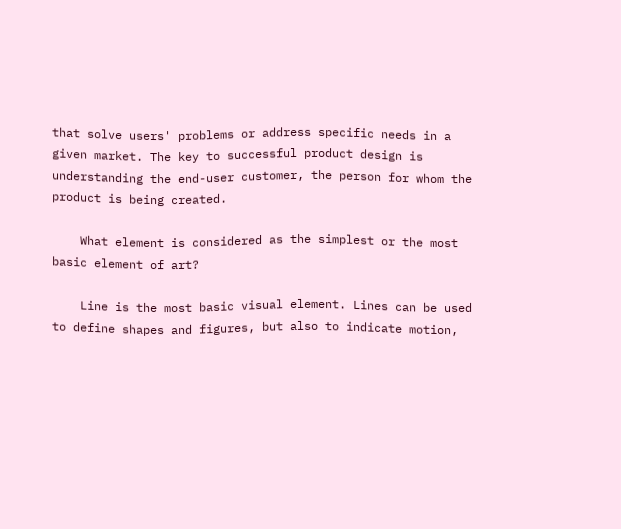that solve users' problems or address specific needs in a given market. The key to successful product design is understanding the end-user customer, the person for whom the product is being created.

    What element is considered as the simplest or the most basic element of art?

    Line is the most basic visual element. Lines can be used to define shapes and figures, but also to indicate motion,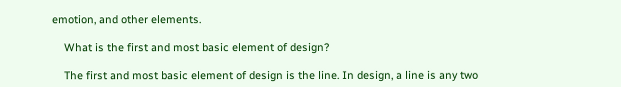emotion, and other elements.

    What is the first and most basic element of design?

    The first and most basic element of design is the line. In design, a line is any two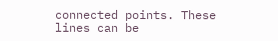connected points. These lines can be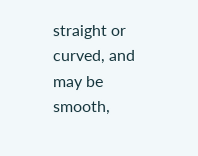straight or curved, and may be smooth,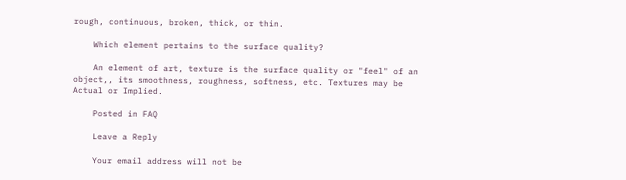rough, continuous, broken, thick, or thin.

    Which element pertains to the surface quality?

    An element of art, texture is the surface quality or "feel" of an object,, its smoothness, roughness, softness, etc. Textures may be Actual or Implied.

    Posted in FAQ

    Leave a Reply

    Your email address will not be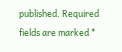published. Required fields are marked *